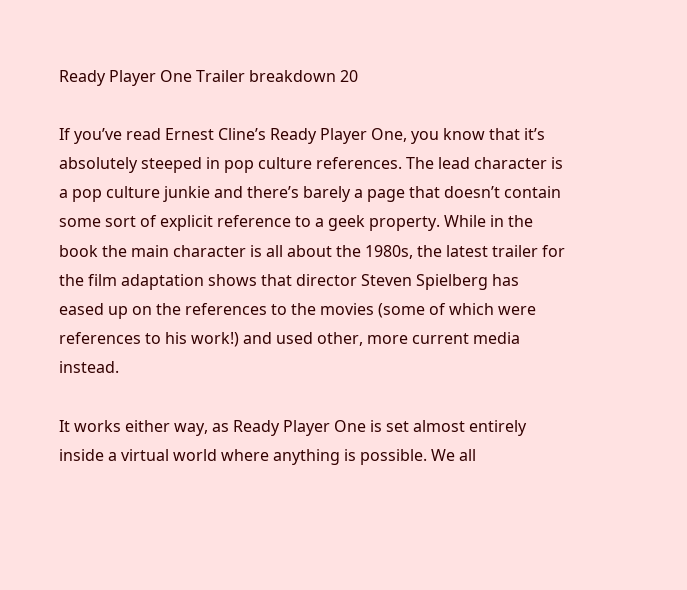Ready Player One Trailer breakdown 20

If you’ve read Ernest Cline’s Ready Player One, you know that it’s absolutely steeped in pop culture references. The lead character is a pop culture junkie and there’s barely a page that doesn’t contain some sort of explicit reference to a geek property. While in the book the main character is all about the 1980s, the latest trailer for the film adaptation shows that director Steven Spielberg has eased up on the references to the movies (some of which were references to his work!) and used other, more current media instead.

It works either way, as Ready Player One is set almost entirely inside a virtual world where anything is possible. We all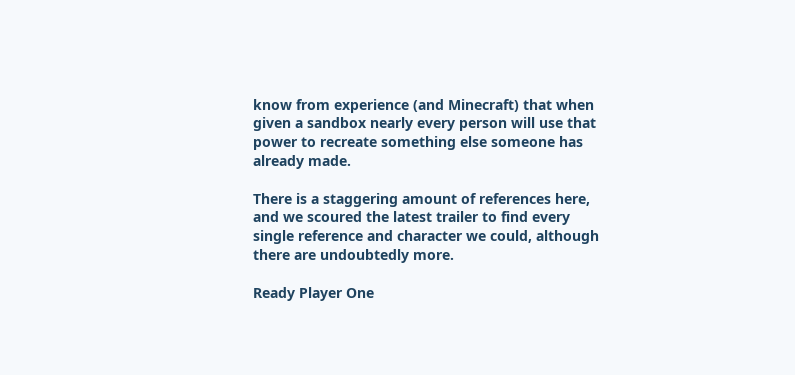know from experience (and Minecraft) that when given a sandbox nearly every person will use that power to recreate something else someone has already made.

There is a staggering amount of references here, and we scoured the latest trailer to find every single reference and character we could, although there are undoubtedly more.

Ready Player One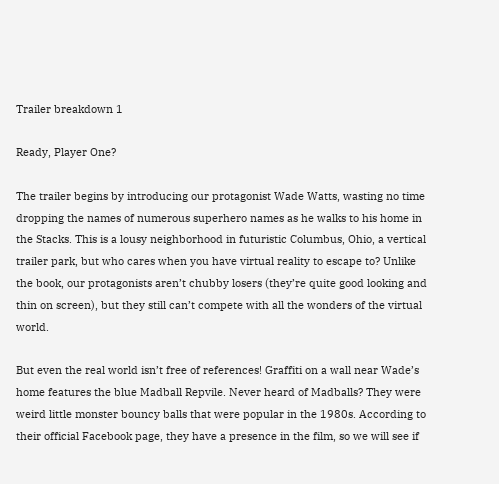Trailer breakdown 1

Ready, Player One?

The trailer begins by introducing our protagonist Wade Watts, wasting no time dropping the names of numerous superhero names as he walks to his home in the Stacks. This is a lousy neighborhood in futuristic Columbus, Ohio, a vertical trailer park, but who cares when you have virtual reality to escape to? Unlike the book, our protagonists aren’t chubby losers (they’re quite good looking and thin on screen), but they still can’t compete with all the wonders of the virtual world.

But even the real world isn’t free of references! Graffiti on a wall near Wade’s home features the blue Madball Repvile. Never heard of Madballs? They were weird little monster bouncy balls that were popular in the 1980s. According to their official Facebook page, they have a presence in the film, so we will see if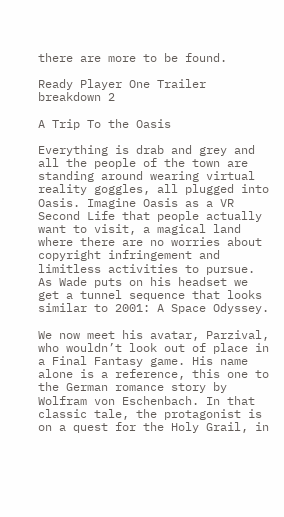there are more to be found.

Ready Player One Trailer breakdown 2

A Trip To the Oasis

Everything is drab and grey and all the people of the town are standing around wearing virtual reality goggles, all plugged into Oasis. Imagine Oasis as a VR Second Life that people actually want to visit, a magical land where there are no worries about copyright infringement and limitless activities to pursue. As Wade puts on his headset we get a tunnel sequence that looks similar to 2001: A Space Odyssey.

We now meet his avatar, Parzival, who wouldn’t look out of place in a Final Fantasy game. His name alone is a reference, this one to the German romance story by Wolfram von Eschenbach. In that classic tale, the protagonist is on a quest for the Holy Grail, in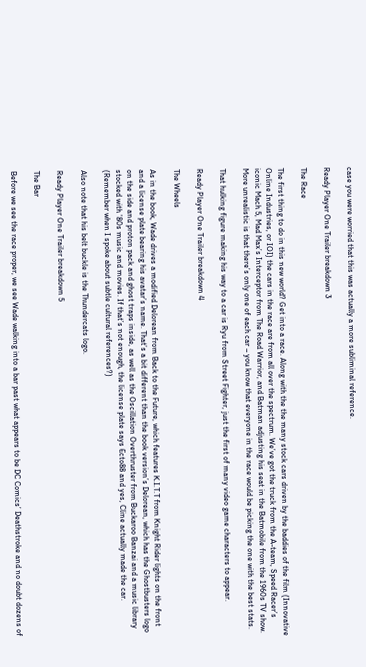case you were worried that this was actually a more subliminal reference.

Ready Player One Trailer breakdown 3

The Race

The first thing to do in this new world? Get into a race. Along with the the many stock cars driven by the baddies of the film (Innovative Online Industries, or IOI) the cars in the race are from all over the spectrum. We’ve got the truck from the A-team, Speed Racer’s iconic Mach 5, Mad Max’s Interceptor from The Road Warrior, and Batman adjusting his seat in the Batmobile from the 1960s TV show. More unrealistic is that there’s only one of each car – you know that everyone in the race would be picking the one with the best stats.

That hulking figure making his way to a car is Ryu from Street Fighter, just the first of many video game characters to appear.

Ready Player One Trailer breakdown 4

The Wheels

As in the book, Wade drives a modified Delorean from Back to the Future, which features K.I.T.T from Knight Rider lights on the front and a license plate bearing his avatar’s name. That’s a bit different than the book version’s Delorean, which has the Ghostbusters logo on the side and proton pack and ghost traps inside, as well as the Oscillation Overthruster from Buckaroo Banzai and a music library stocked with ’80s music and movies. If that’s not enough, the license plate says Ecto88 and yes, Cline actually made the car. (Remember when I spoke about subtle cultural references?)

Also note that his belt buckle is the Thundercats logo.

Ready Player One Trailer breakdown 5

The Bar

Before we see the race proper, we see Wade walking into a bar past what appears to be DC Comics’ Deathstroke and no doubt dozens of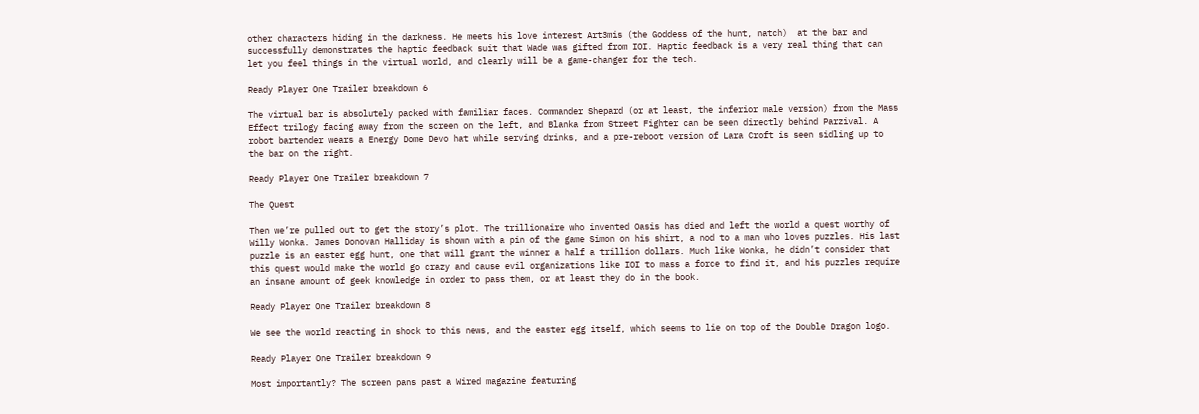other characters hiding in the darkness. He meets his love interest Art3mis (the Goddess of the hunt, natch)  at the bar and successfully demonstrates the haptic feedback suit that Wade was gifted from IOI. Haptic feedback is a very real thing that can let you feel things in the virtual world, and clearly will be a game-changer for the tech.

Ready Player One Trailer breakdown 6

The virtual bar is absolutely packed with familiar faces. Commander Shepard (or at least, the inferior male version) from the Mass Effect trilogy facing away from the screen on the left, and Blanka from Street Fighter can be seen directly behind Parzival. A robot bartender wears a Energy Dome Devo hat while serving drinks, and a pre-reboot version of Lara Croft is seen sidling up to the bar on the right.

Ready Player One Trailer breakdown 7

The Quest

Then we’re pulled out to get the story’s plot. The trillionaire who invented Oasis has died and left the world a quest worthy of Willy Wonka. James Donovan Halliday is shown with a pin of the game Simon on his shirt, a nod to a man who loves puzzles. His last puzzle is an easter egg hunt, one that will grant the winner a half a trillion dollars. Much like Wonka, he didn’t consider that this quest would make the world go crazy and cause evil organizations like IOI to mass a force to find it, and his puzzles require an insane amount of geek knowledge in order to pass them, or at least they do in the book.

Ready Player One Trailer breakdown 8

We see the world reacting in shock to this news, and the easter egg itself, which seems to lie on top of the Double Dragon logo.

Ready Player One Trailer breakdown 9

Most importantly? The screen pans past a Wired magazine featuring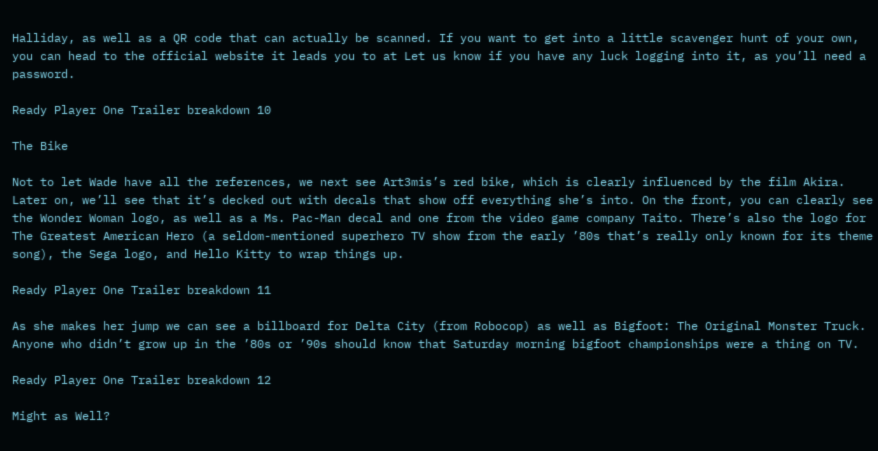Halliday, as well as a QR code that can actually be scanned. If you want to get into a little scavenger hunt of your own, you can head to the official website it leads you to at Let us know if you have any luck logging into it, as you’ll need a password.

Ready Player One Trailer breakdown 10

The Bike

Not to let Wade have all the references, we next see Art3mis’s red bike, which is clearly influenced by the film Akira. Later on, we’ll see that it’s decked out with decals that show off everything she’s into. On the front, you can clearly see the Wonder Woman logo, as well as a Ms. Pac-Man decal and one from the video game company Taito. There’s also the logo for The Greatest American Hero (a seldom-mentioned superhero TV show from the early ’80s that’s really only known for its theme song), the Sega logo, and Hello Kitty to wrap things up.

Ready Player One Trailer breakdown 11

As she makes her jump we can see a billboard for Delta City (from Robocop) as well as Bigfoot: The Original Monster Truck. Anyone who didn’t grow up in the ’80s or ’90s should know that Saturday morning bigfoot championships were a thing on TV.

Ready Player One Trailer breakdown 12

Might as Well?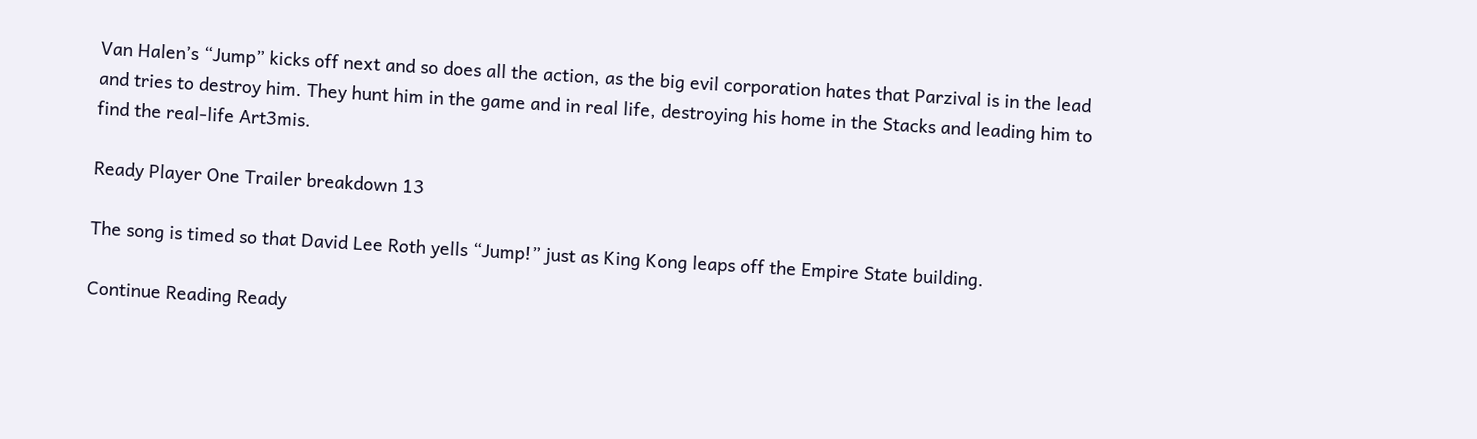Van Halen’s “Jump” kicks off next and so does all the action, as the big evil corporation hates that Parzival is in the lead and tries to destroy him. They hunt him in the game and in real life, destroying his home in the Stacks and leading him to find the real-life Art3mis.

Ready Player One Trailer breakdown 13

The song is timed so that David Lee Roth yells “Jump!” just as King Kong leaps off the Empire State building.

Continue Reading Ready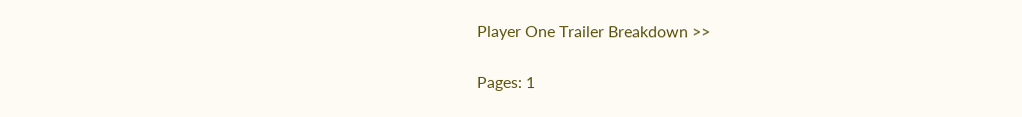Player One Trailer Breakdown >>

Pages: 1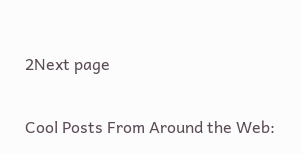2Next page

Cool Posts From Around the Web: